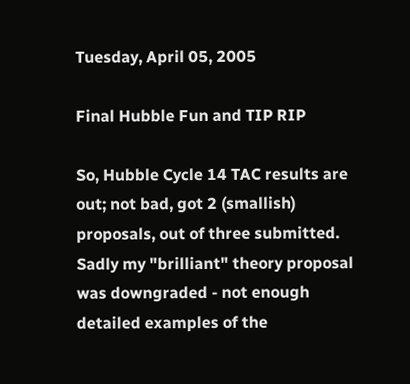Tuesday, April 05, 2005

Final Hubble Fun and TIP RIP

So, Hubble Cycle 14 TAC results are out; not bad, got 2 (smallish) proposals, out of three submitted.
Sadly my "brilliant" theory proposal was downgraded - not enough detailed examples of the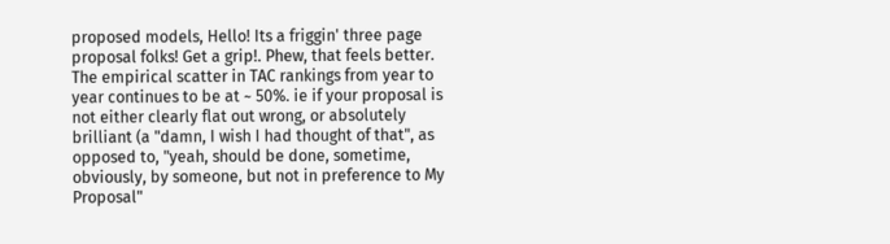proposed models, Hello! Its a friggin' three page proposal folks! Get a grip!. Phew, that feels better.
The empirical scatter in TAC rankings from year to year continues to be at ~ 50%. ie if your proposal is not either clearly flat out wrong, or absolutely brilliant (a "damn, I wish I had thought of that", as opposed to, "yeah, should be done, sometime, obviously, by someone, but not in preference to My Proposal"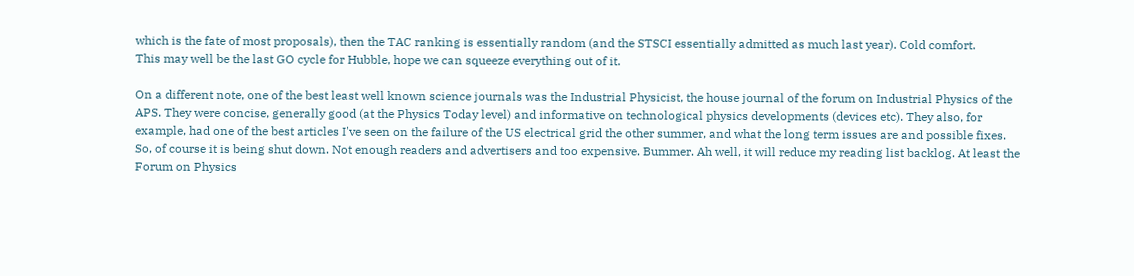which is the fate of most proposals), then the TAC ranking is essentially random (and the STSCI essentially admitted as much last year). Cold comfort.
This may well be the last GO cycle for Hubble, hope we can squeeze everything out of it.

On a different note, one of the best least well known science journals was the Industrial Physicist, the house journal of the forum on Industrial Physics of the APS. They were concise, generally good (at the Physics Today level) and informative on technological physics developments (devices etc). They also, for example, had one of the best articles I've seen on the failure of the US electrical grid the other summer, and what the long term issues are and possible fixes.
So, of course it is being shut down. Not enough readers and advertisers and too expensive. Bummer. Ah well, it will reduce my reading list backlog. At least the Forum on Physics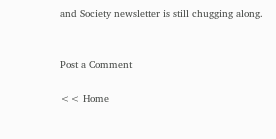and Society newsletter is still chugging along.


Post a Comment

<< Home